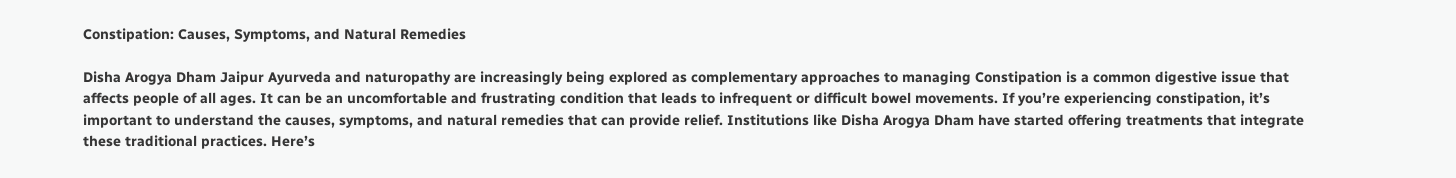Constipation: Causes, Symptoms, and Natural Remedies

Disha Arogya Dham Jaipur Ayurveda and naturopathy are increasingly being explored as complementary approaches to managing Constipation is a common digestive issue that affects people of all ages. It can be an uncomfortable and frustrating condition that leads to infrequent or difficult bowel movements. If you’re experiencing constipation, it’s important to understand the causes, symptoms, and natural remedies that can provide relief. Institutions like Disha Arogya Dham have started offering treatments that integrate these traditional practices. Here’s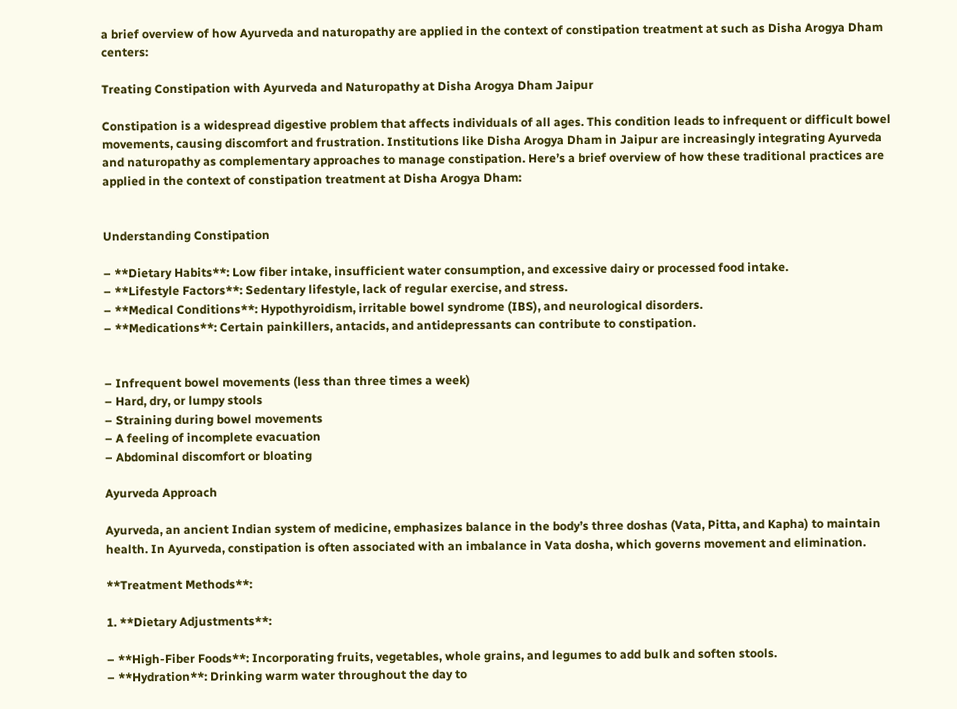a brief overview of how Ayurveda and naturopathy are applied in the context of constipation treatment at such as Disha Arogya Dham centers:

Treating Constipation with Ayurveda and Naturopathy at Disha Arogya Dham Jaipur

Constipation is a widespread digestive problem that affects individuals of all ages. This condition leads to infrequent or difficult bowel movements, causing discomfort and frustration. Institutions like Disha Arogya Dham in Jaipur are increasingly integrating Ayurveda and naturopathy as complementary approaches to manage constipation. Here’s a brief overview of how these traditional practices are applied in the context of constipation treatment at Disha Arogya Dham:


Understanding Constipation

– **Dietary Habits**: Low fiber intake, insufficient water consumption, and excessive dairy or processed food intake.
– **Lifestyle Factors**: Sedentary lifestyle, lack of regular exercise, and stress.
– **Medical Conditions**: Hypothyroidism, irritable bowel syndrome (IBS), and neurological disorders.
– **Medications**: Certain painkillers, antacids, and antidepressants can contribute to constipation.


– Infrequent bowel movements (less than three times a week)
– Hard, dry, or lumpy stools
– Straining during bowel movements
– A feeling of incomplete evacuation
– Abdominal discomfort or bloating

Ayurveda Approach

Ayurveda, an ancient Indian system of medicine, emphasizes balance in the body’s three doshas (Vata, Pitta, and Kapha) to maintain health. In Ayurveda, constipation is often associated with an imbalance in Vata dosha, which governs movement and elimination.

**Treatment Methods**:

1. **Dietary Adjustments**:

– **High-Fiber Foods**: Incorporating fruits, vegetables, whole grains, and legumes to add bulk and soften stools.
– **Hydration**: Drinking warm water throughout the day to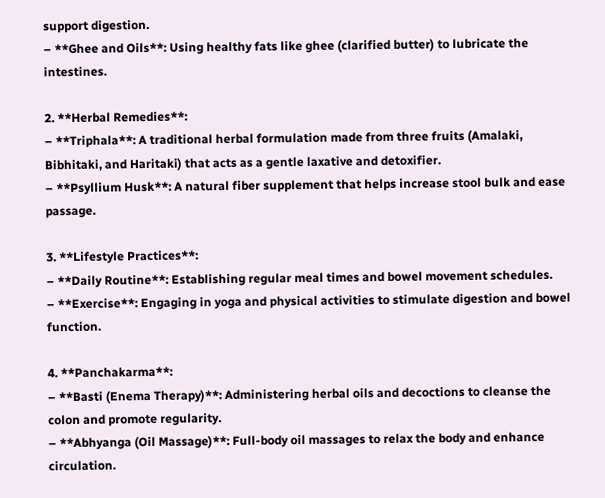support digestion.
– **Ghee and Oils**: Using healthy fats like ghee (clarified butter) to lubricate the intestines.

2. **Herbal Remedies**:
– **Triphala**: A traditional herbal formulation made from three fruits (Amalaki, Bibhitaki, and Haritaki) that acts as a gentle laxative and detoxifier.
– **Psyllium Husk**: A natural fiber supplement that helps increase stool bulk and ease passage.

3. **Lifestyle Practices**:
– **Daily Routine**: Establishing regular meal times and bowel movement schedules.
– **Exercise**: Engaging in yoga and physical activities to stimulate digestion and bowel function.

4. **Panchakarma**:
– **Basti (Enema Therapy)**: Administering herbal oils and decoctions to cleanse the colon and promote regularity.
– **Abhyanga (Oil Massage)**: Full-body oil massages to relax the body and enhance circulation.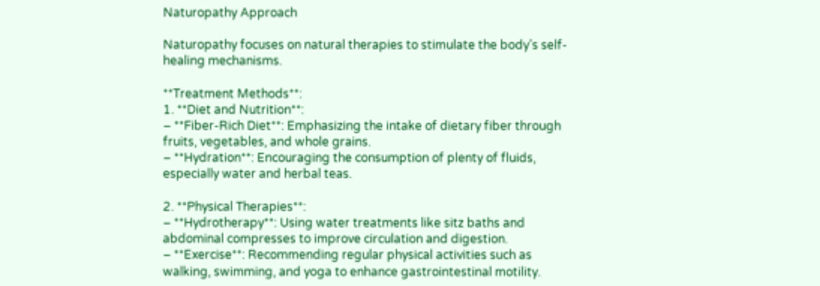Naturopathy Approach

Naturopathy focuses on natural therapies to stimulate the body’s self-healing mechanisms.

**Treatment Methods**:
1. **Diet and Nutrition**:
– **Fiber-Rich Diet**: Emphasizing the intake of dietary fiber through fruits, vegetables, and whole grains.
– **Hydration**: Encouraging the consumption of plenty of fluids, especially water and herbal teas.

2. **Physical Therapies**:
– **Hydrotherapy**: Using water treatments like sitz baths and abdominal compresses to improve circulation and digestion.
– **Exercise**: Recommending regular physical activities such as walking, swimming, and yoga to enhance gastrointestinal motility.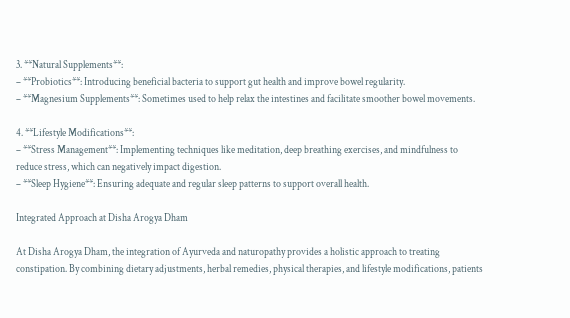3. **Natural Supplements**:
– **Probiotics**: Introducing beneficial bacteria to support gut health and improve bowel regularity.
– **Magnesium Supplements**: Sometimes used to help relax the intestines and facilitate smoother bowel movements.

4. **Lifestyle Modifications**:
– **Stress Management**: Implementing techniques like meditation, deep breathing exercises, and mindfulness to reduce stress, which can negatively impact digestion.
– **Sleep Hygiene**: Ensuring adequate and regular sleep patterns to support overall health.

Integrated Approach at Disha Arogya Dham

At Disha Arogya Dham, the integration of Ayurveda and naturopathy provides a holistic approach to treating constipation. By combining dietary adjustments, herbal remedies, physical therapies, and lifestyle modifications, patients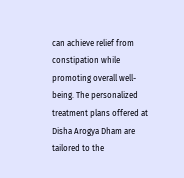can achieve relief from constipation while promoting overall well-being. The personalized treatment plans offered at Disha Arogya Dham are tailored to the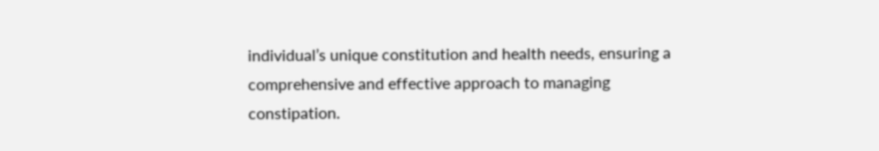individual’s unique constitution and health needs, ensuring a comprehensive and effective approach to managing constipation.